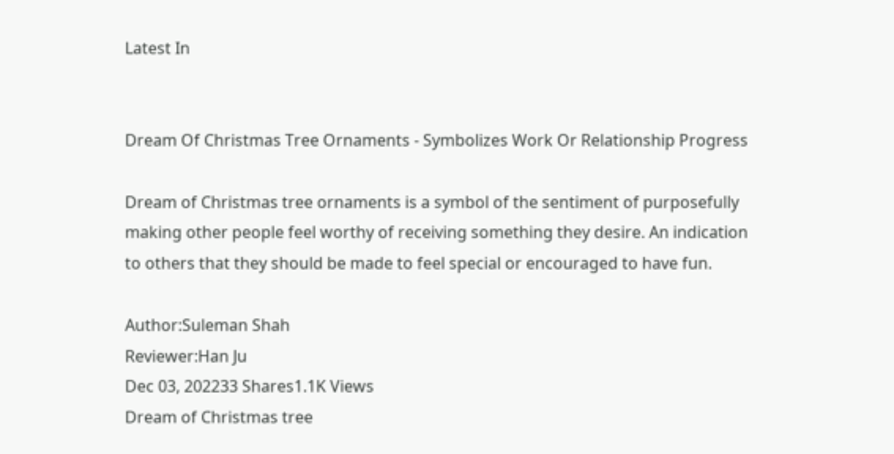Latest In


Dream Of Christmas Tree Ornaments - Symbolizes Work Or Relationship Progress

Dream of Christmas tree ornaments is a symbol of the sentiment of purposefully making other people feel worthy of receiving something they desire. An indication to others that they should be made to feel special or encouraged to have fun.

Author:Suleman Shah
Reviewer:Han Ju
Dec 03, 202233 Shares1.1K Views
Dream of Christmas tree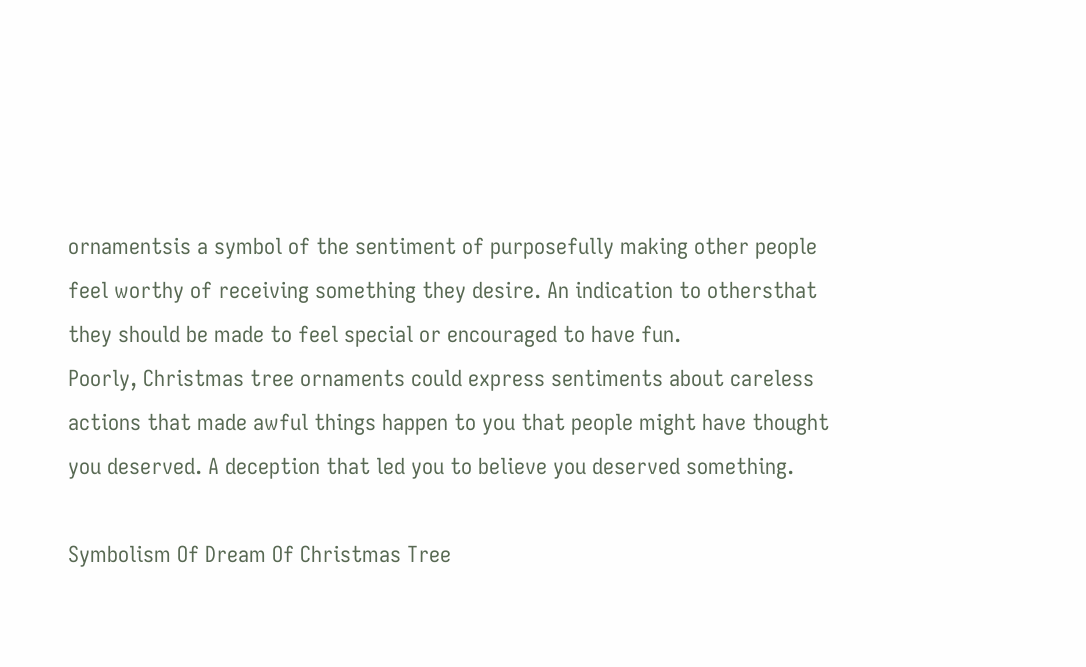ornamentsis a symbol of the sentiment of purposefully making other people feel worthy of receiving something they desire. An indication to othersthat they should be made to feel special or encouraged to have fun.
Poorly, Christmas tree ornaments could express sentiments about careless actions that made awful things happen to you that people might have thought you deserved. A deception that led you to believe you deserved something.

Symbolism Of Dream Of Christmas Tree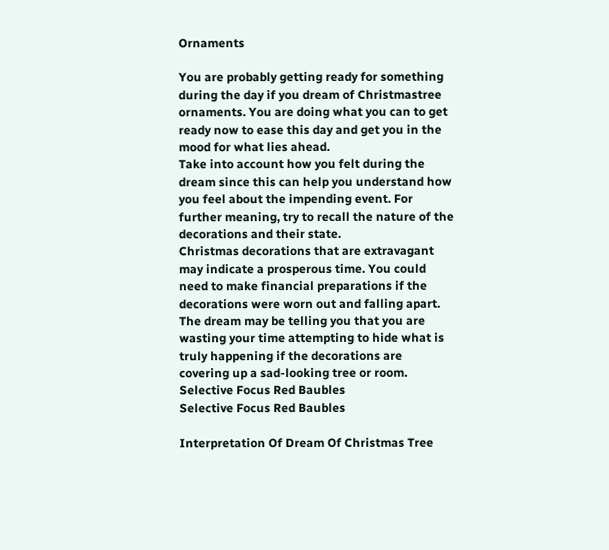Ornaments

You are probably getting ready for something during the day if you dream of Christmastree ornaments. You are doing what you can to get ready now to ease this day and get you in the mood for what lies ahead.
Take into account how you felt during the dream since this can help you understand how you feel about the impending event. For further meaning, try to recall the nature of the decorations and their state.
Christmas decorations that are extravagant may indicate a prosperous time. You could need to make financial preparations if the decorations were worn out and falling apart. The dream may be telling you that you are wasting your time attempting to hide what is truly happening if the decorations are covering up a sad-looking tree or room.
Selective Focus Red Baubles
Selective Focus Red Baubles

Interpretation Of Dream Of Christmas Tree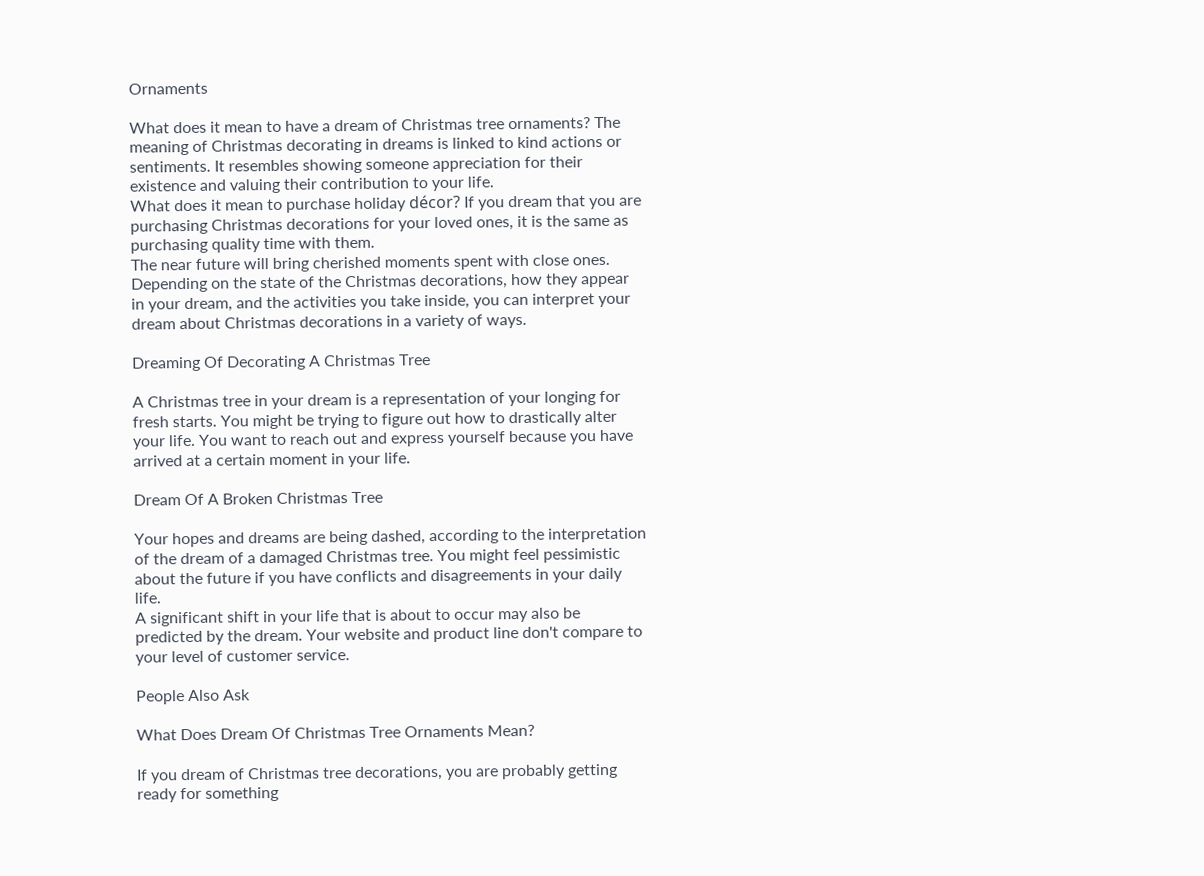Ornaments

What does it mean to have a dream of Christmas tree ornaments? The meaning of Christmas decorating in dreams is linked to kind actions or sentiments. It resembles showing someone appreciation for their existence and valuing their contribution to your life.
What does it mean to purchase holiday décor? If you dream that you are purchasing Christmas decorations for your loved ones, it is the same as purchasing quality time with them.
The near future will bring cherished moments spent with close ones. Depending on the state of the Christmas decorations, how they appear in your dream, and the activities you take inside, you can interpret your dream about Christmas decorations in a variety of ways.

Dreaming Of Decorating A Christmas Tree

A Christmas tree in your dream is a representation of your longing for fresh starts. You might be trying to figure out how to drastically alter your life. You want to reach out and express yourself because you have arrived at a certain moment in your life.

Dream Of A Broken Christmas Tree

Your hopes and dreams are being dashed, according to the interpretation of the dream of a damaged Christmas tree. You might feel pessimistic about the future if you have conflicts and disagreements in your daily life.
A significant shift in your life that is about to occur may also be predicted by the dream. Your website and product line don't compare to your level of customer service.

People Also Ask

What Does Dream Of Christmas Tree Ornaments Mean?

If you dream of Christmas tree decorations, you are probably getting ready for something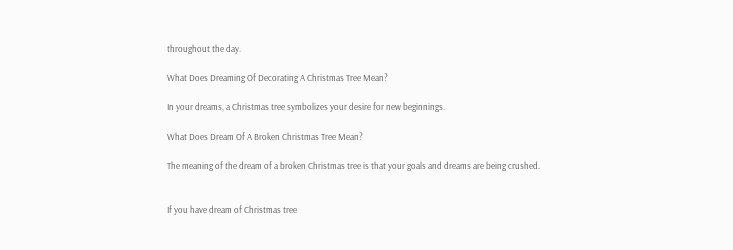throughout the day.

What Does Dreaming Of Decorating A Christmas Tree Mean?

In your dreams, a Christmas tree symbolizes your desire for new beginnings.

What Does Dream Of A Broken Christmas Tree Mean?

The meaning of the dream of a broken Christmas tree is that your goals and dreams are being crushed.


If you have dream of Christmas tree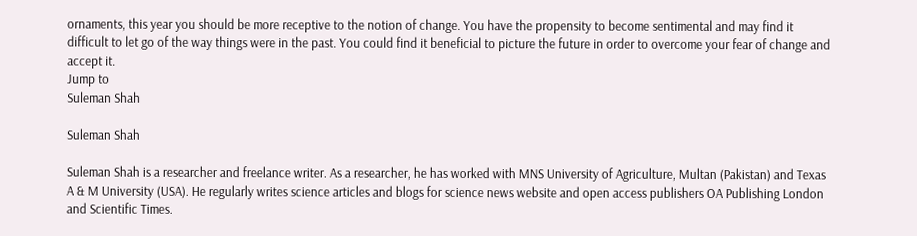ornaments, this year you should be more receptive to the notion of change. You have the propensity to become sentimental and may find it difficult to let go of the way things were in the past. You could find it beneficial to picture the future in order to overcome your fear of change and accept it.
Jump to
Suleman Shah

Suleman Shah

Suleman Shah is a researcher and freelance writer. As a researcher, he has worked with MNS University of Agriculture, Multan (Pakistan) and Texas A & M University (USA). He regularly writes science articles and blogs for science news website and open access publishers OA Publishing London and Scientific Times.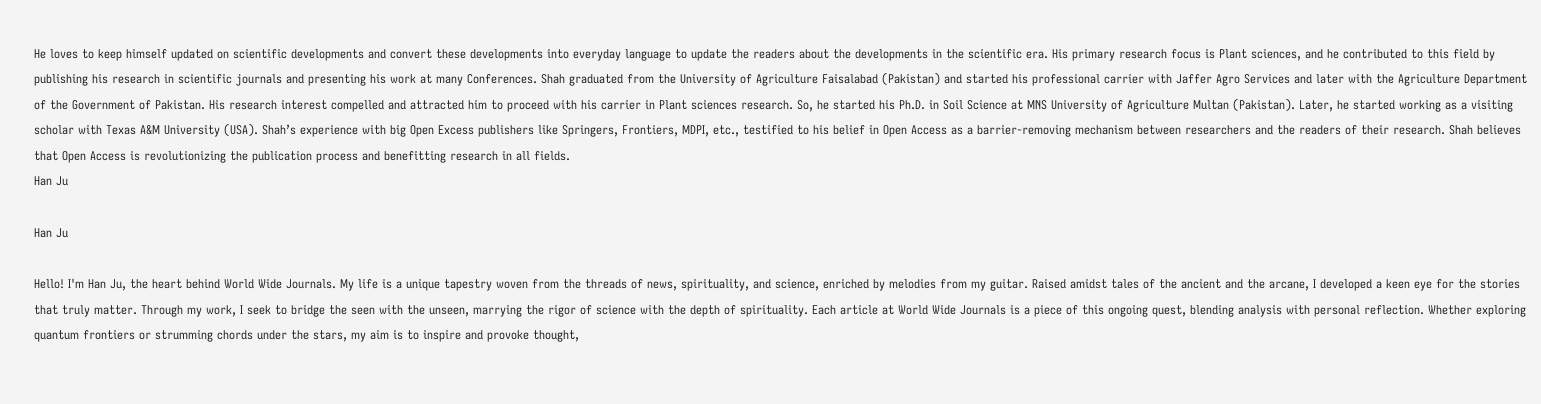He loves to keep himself updated on scientific developments and convert these developments into everyday language to update the readers about the developments in the scientific era. His primary research focus is Plant sciences, and he contributed to this field by publishing his research in scientific journals and presenting his work at many Conferences. Shah graduated from the University of Agriculture Faisalabad (Pakistan) and started his professional carrier with Jaffer Agro Services and later with the Agriculture Department of the Government of Pakistan. His research interest compelled and attracted him to proceed with his carrier in Plant sciences research. So, he started his Ph.D. in Soil Science at MNS University of Agriculture Multan (Pakistan). Later, he started working as a visiting scholar with Texas A&M University (USA). Shah’s experience with big Open Excess publishers like Springers, Frontiers, MDPI, etc., testified to his belief in Open Access as a barrier-removing mechanism between researchers and the readers of their research. Shah believes that Open Access is revolutionizing the publication process and benefitting research in all fields.
Han Ju

Han Ju

Hello! I'm Han Ju, the heart behind World Wide Journals. My life is a unique tapestry woven from the threads of news, spirituality, and science, enriched by melodies from my guitar. Raised amidst tales of the ancient and the arcane, I developed a keen eye for the stories that truly matter. Through my work, I seek to bridge the seen with the unseen, marrying the rigor of science with the depth of spirituality. Each article at World Wide Journals is a piece of this ongoing quest, blending analysis with personal reflection. Whether exploring quantum frontiers or strumming chords under the stars, my aim is to inspire and provoke thought,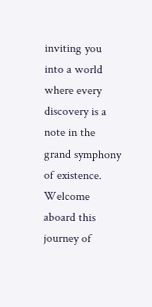inviting you into a world where every discovery is a note in the grand symphony of existence. Welcome aboard this journey of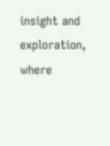insight and exploration, where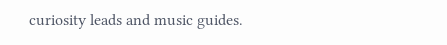curiosity leads and music guides.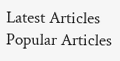Latest Articles
Popular Articles